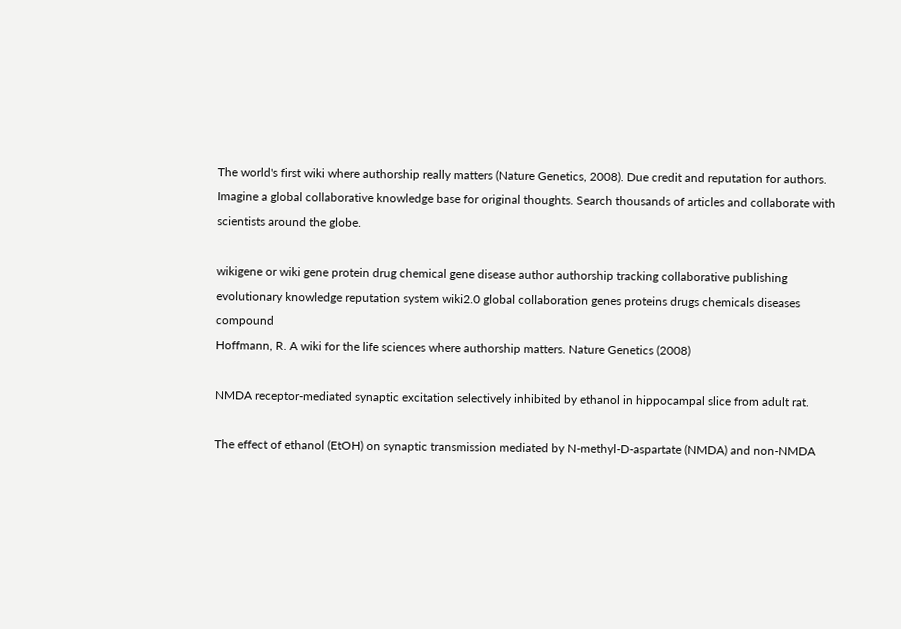The world's first wiki where authorship really matters (Nature Genetics, 2008). Due credit and reputation for authors. Imagine a global collaborative knowledge base for original thoughts. Search thousands of articles and collaborate with scientists around the globe.

wikigene or wiki gene protein drug chemical gene disease author authorship tracking collaborative publishing evolutionary knowledge reputation system wiki2.0 global collaboration genes proteins drugs chemicals diseases compound
Hoffmann, R. A wiki for the life sciences where authorship matters. Nature Genetics (2008)

NMDA receptor-mediated synaptic excitation selectively inhibited by ethanol in hippocampal slice from adult rat.

The effect of ethanol (EtOH) on synaptic transmission mediated by N-methyl-D-aspartate (NMDA) and non-NMDA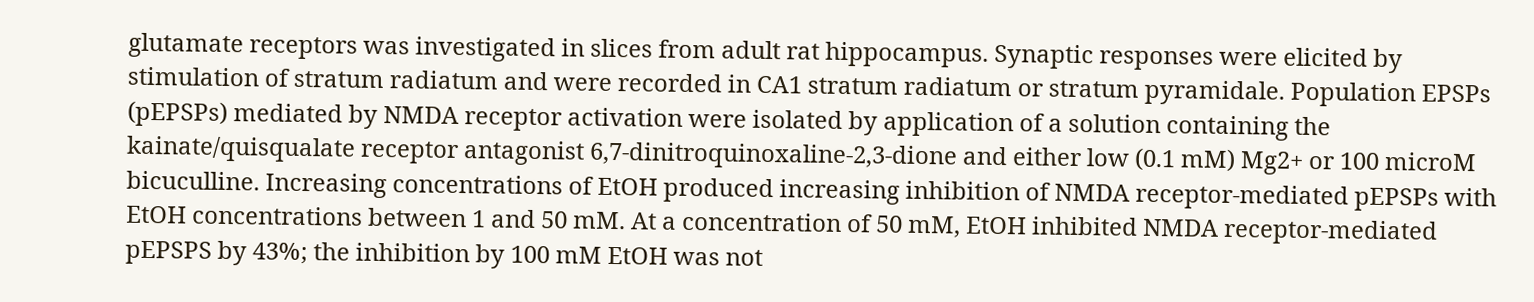glutamate receptors was investigated in slices from adult rat hippocampus. Synaptic responses were elicited by stimulation of stratum radiatum and were recorded in CA1 stratum radiatum or stratum pyramidale. Population EPSPs (pEPSPs) mediated by NMDA receptor activation were isolated by application of a solution containing the kainate/quisqualate receptor antagonist 6,7-dinitroquinoxaline-2,3-dione and either low (0.1 mM) Mg2+ or 100 microM bicuculline. Increasing concentrations of EtOH produced increasing inhibition of NMDA receptor-mediated pEPSPs with EtOH concentrations between 1 and 50 mM. At a concentration of 50 mM, EtOH inhibited NMDA receptor-mediated pEPSPS by 43%; the inhibition by 100 mM EtOH was not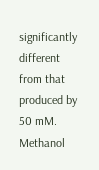significantly different from that produced by 50 mM. Methanol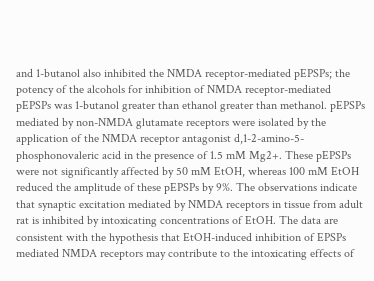and 1-butanol also inhibited the NMDA receptor-mediated pEPSPs; the potency of the alcohols for inhibition of NMDA receptor-mediated pEPSPs was 1-butanol greater than ethanol greater than methanol. pEPSPs mediated by non-NMDA glutamate receptors were isolated by the application of the NMDA receptor antagonist d,1-2-amino-5-phosphonovaleric acid in the presence of 1.5 mM Mg2+. These pEPSPs were not significantly affected by 50 mM EtOH, whereas 100 mM EtOH reduced the amplitude of these pEPSPs by 9%. The observations indicate that synaptic excitation mediated by NMDA receptors in tissue from adult rat is inhibited by intoxicating concentrations of EtOH. The data are consistent with the hypothesis that EtOH-induced inhibition of EPSPs mediated NMDA receptors may contribute to the intoxicating effects of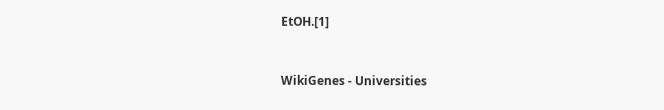EtOH.[1]


WikiGenes - Universities